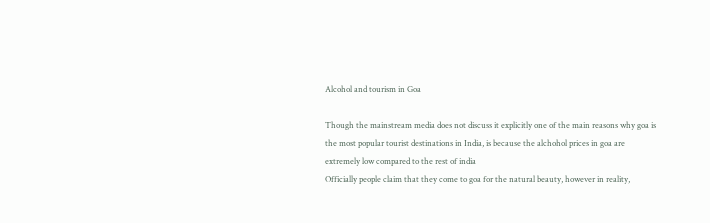Alcohol and tourism in Goa

Though the mainstream media does not discuss it explicitly one of the main reasons why goa is the most popular tourist destinations in India, is because the alchohol prices in goa are extremely low compared to the rest of india
Officially people claim that they come to goa for the natural beauty, however in reality,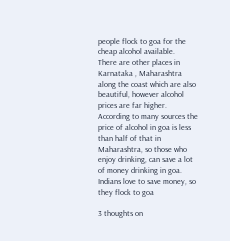people flock to goa for the cheap alcohol available.
There are other places in Karnataka , Maharashtra along the coast which are also beautiful, however alcohol prices are far higher.
According to many sources the price of alcohol in goa is less than half of that in Maharashtra, so those who enjoy drinking, can save a lot of money drinking in goa.
Indians love to save money, so they flock to goa

3 thoughts on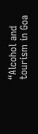“Alcohol and tourism in Goa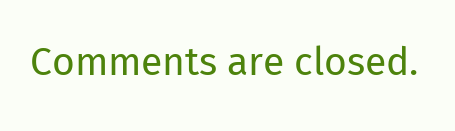Comments are closed.